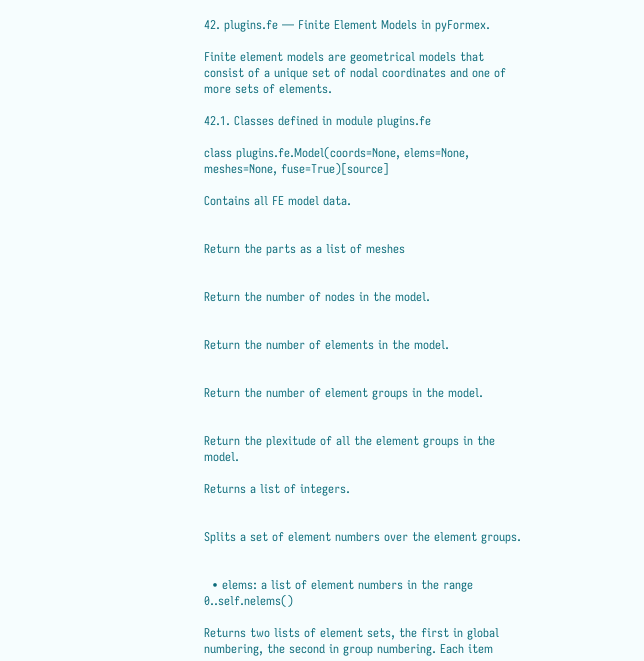42. plugins.fe — Finite Element Models in pyFormex.

Finite element models are geometrical models that consist of a unique set of nodal coordinates and one of more sets of elements.

42.1. Classes defined in module plugins.fe

class plugins.fe.Model(coords=None, elems=None, meshes=None, fuse=True)[source]

Contains all FE model data.


Return the parts as a list of meshes


Return the number of nodes in the model.


Return the number of elements in the model.


Return the number of element groups in the model.


Return the plexitude of all the element groups in the model.

Returns a list of integers.


Splits a set of element numbers over the element groups.


  • elems: a list of element numbers in the range 0..self.nelems()

Returns two lists of element sets, the first in global numbering, the second in group numbering. Each item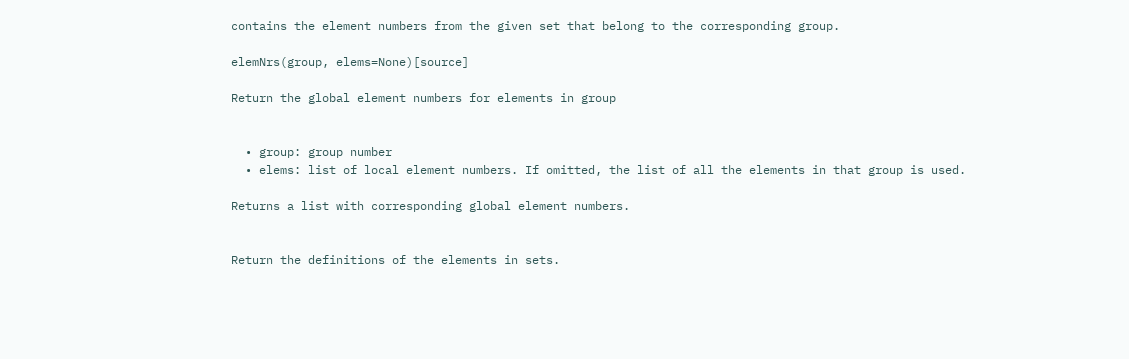contains the element numbers from the given set that belong to the corresponding group.

elemNrs(group, elems=None)[source]

Return the global element numbers for elements in group


  • group: group number
  • elems: list of local element numbers. If omitted, the list of all the elements in that group is used.

Returns a list with corresponding global element numbers.


Return the definitions of the elements in sets.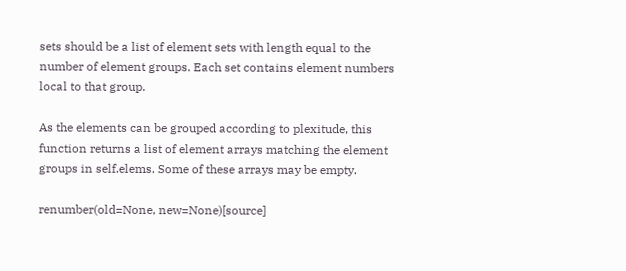sets should be a list of element sets with length equal to the number of element groups. Each set contains element numbers local to that group.

As the elements can be grouped according to plexitude, this function returns a list of element arrays matching the element groups in self.elems. Some of these arrays may be empty.

renumber(old=None, new=None)[source]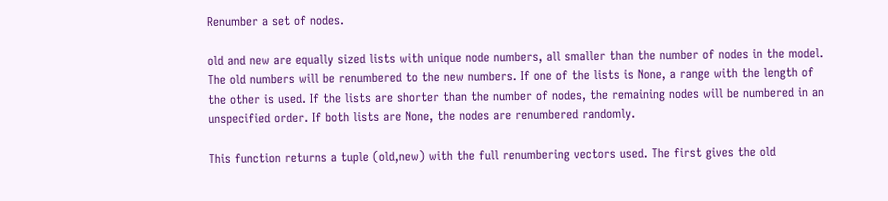Renumber a set of nodes.

old and new are equally sized lists with unique node numbers, all smaller than the number of nodes in the model. The old numbers will be renumbered to the new numbers. If one of the lists is None, a range with the length of the other is used. If the lists are shorter than the number of nodes, the remaining nodes will be numbered in an unspecified order. If both lists are None, the nodes are renumbered randomly.

This function returns a tuple (old,new) with the full renumbering vectors used. The first gives the old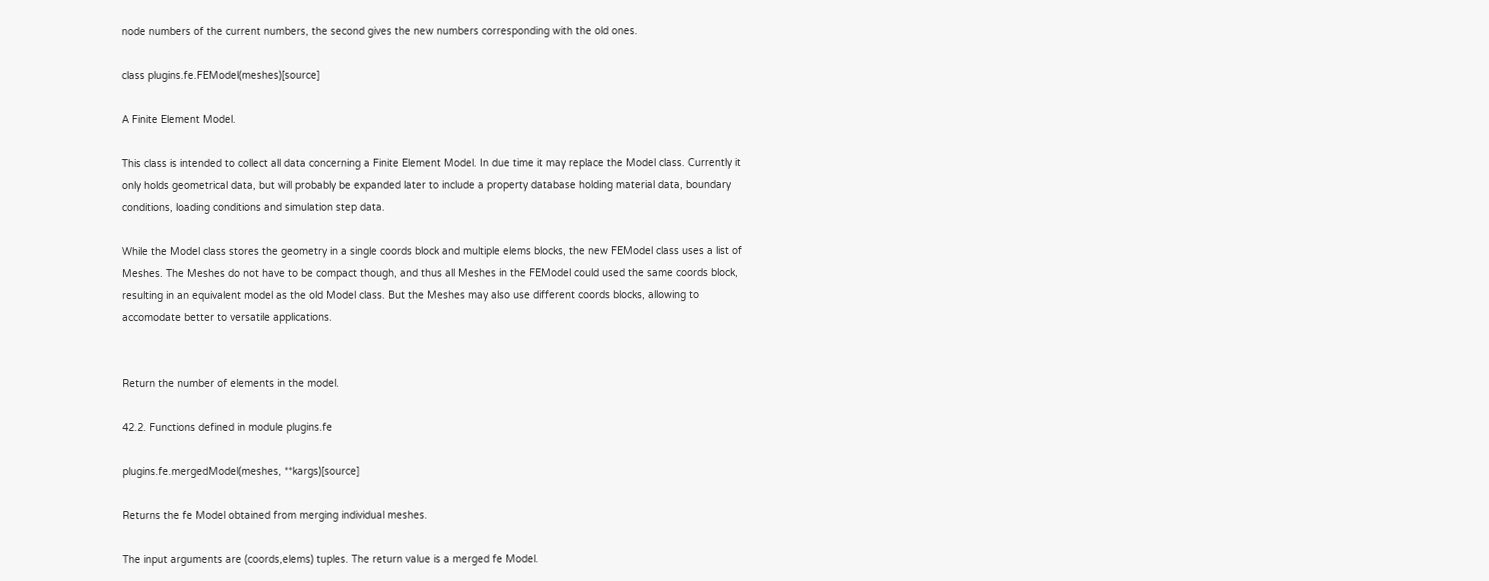node numbers of the current numbers, the second gives the new numbers corresponding with the old ones.

class plugins.fe.FEModel(meshes)[source]

A Finite Element Model.

This class is intended to collect all data concerning a Finite Element Model. In due time it may replace the Model class. Currently it only holds geometrical data, but will probably be expanded later to include a property database holding material data, boundary conditions, loading conditions and simulation step data.

While the Model class stores the geometry in a single coords block and multiple elems blocks, the new FEModel class uses a list of Meshes. The Meshes do not have to be compact though, and thus all Meshes in the FEModel could used the same coords block, resulting in an equivalent model as the old Model class. But the Meshes may also use different coords blocks, allowing to accomodate better to versatile applications.


Return the number of elements in the model.

42.2. Functions defined in module plugins.fe

plugins.fe.mergedModel(meshes, **kargs)[source]

Returns the fe Model obtained from merging individual meshes.

The input arguments are (coords,elems) tuples. The return value is a merged fe Model.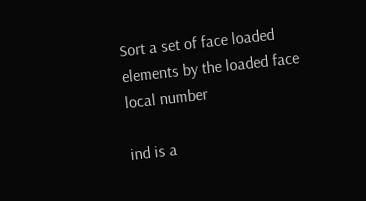Sort a set of face loaded elements by the loaded face local number

ind is a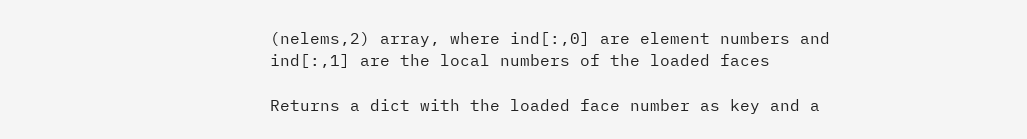(nelems,2) array, where ind[:,0] are element numbers and ind[:,1] are the local numbers of the loaded faces

Returns a dict with the loaded face number as key and a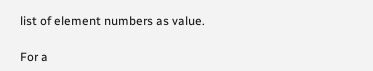list of element numbers as value.

For a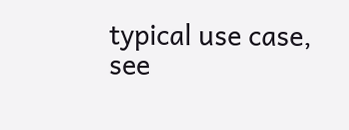typical use case, see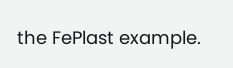the FePlast example.